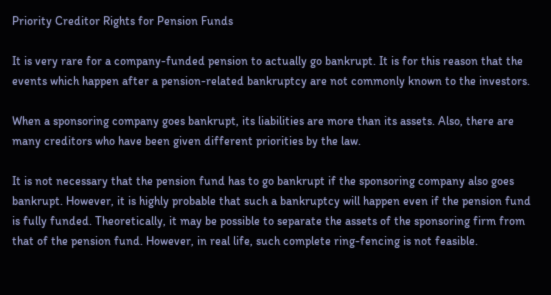Priority Creditor Rights for Pension Funds

It is very rare for a company-funded pension to actually go bankrupt. It is for this reason that the events which happen after a pension-related bankruptcy are not commonly known to the investors.

When a sponsoring company goes bankrupt, its liabilities are more than its assets. Also, there are many creditors who have been given different priorities by the law.

It is not necessary that the pension fund has to go bankrupt if the sponsoring company also goes bankrupt. However, it is highly probable that such a bankruptcy will happen even if the pension fund is fully funded. Theoretically, it may be possible to separate the assets of the sponsoring firm from that of the pension fund. However, in real life, such complete ring-fencing is not feasible.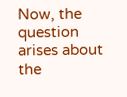Now, the question arises about the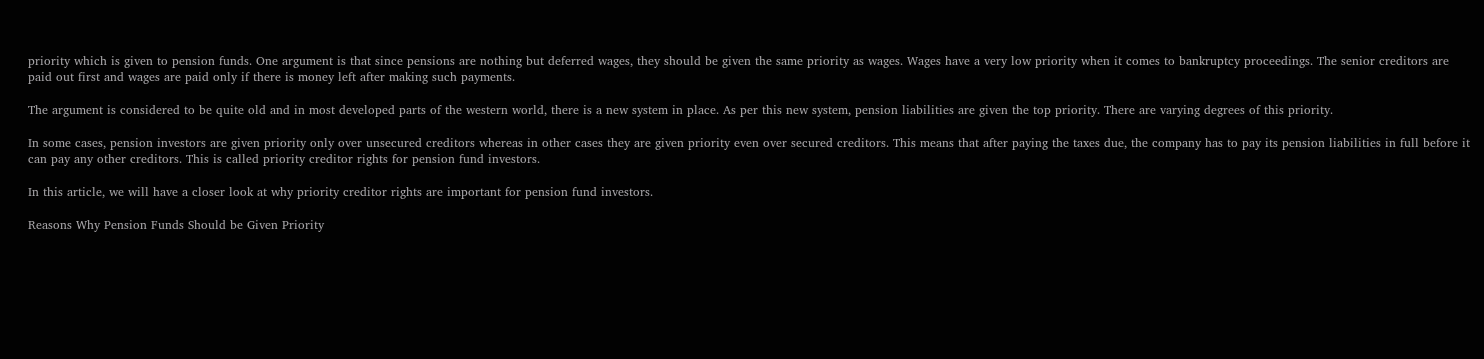priority which is given to pension funds. One argument is that since pensions are nothing but deferred wages, they should be given the same priority as wages. Wages have a very low priority when it comes to bankruptcy proceedings. The senior creditors are paid out first and wages are paid only if there is money left after making such payments.

The argument is considered to be quite old and in most developed parts of the western world, there is a new system in place. As per this new system, pension liabilities are given the top priority. There are varying degrees of this priority.

In some cases, pension investors are given priority only over unsecured creditors whereas in other cases they are given priority even over secured creditors. This means that after paying the taxes due, the company has to pay its pension liabilities in full before it can pay any other creditors. This is called priority creditor rights for pension fund investors.

In this article, we will have a closer look at why priority creditor rights are important for pension fund investors.

Reasons Why Pension Funds Should be Given Priority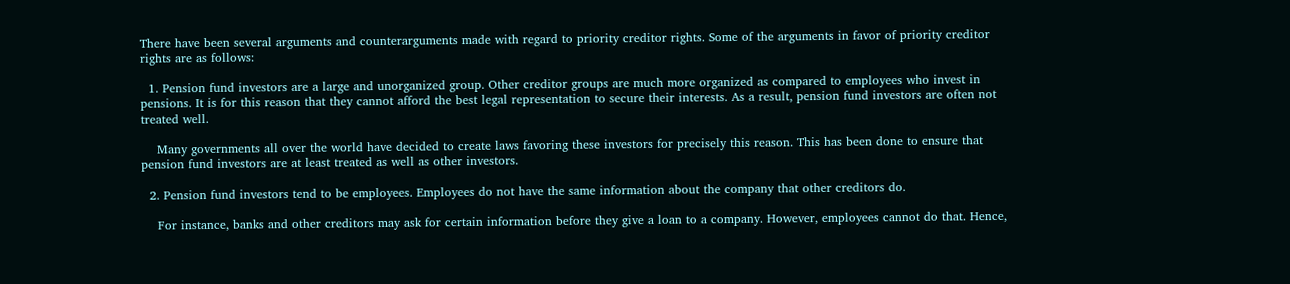There have been several arguments and counterarguments made with regard to priority creditor rights. Some of the arguments in favor of priority creditor rights are as follows:

  1. Pension fund investors are a large and unorganized group. Other creditor groups are much more organized as compared to employees who invest in pensions. It is for this reason that they cannot afford the best legal representation to secure their interests. As a result, pension fund investors are often not treated well.

    Many governments all over the world have decided to create laws favoring these investors for precisely this reason. This has been done to ensure that pension fund investors are at least treated as well as other investors.

  2. Pension fund investors tend to be employees. Employees do not have the same information about the company that other creditors do.

    For instance, banks and other creditors may ask for certain information before they give a loan to a company. However, employees cannot do that. Hence,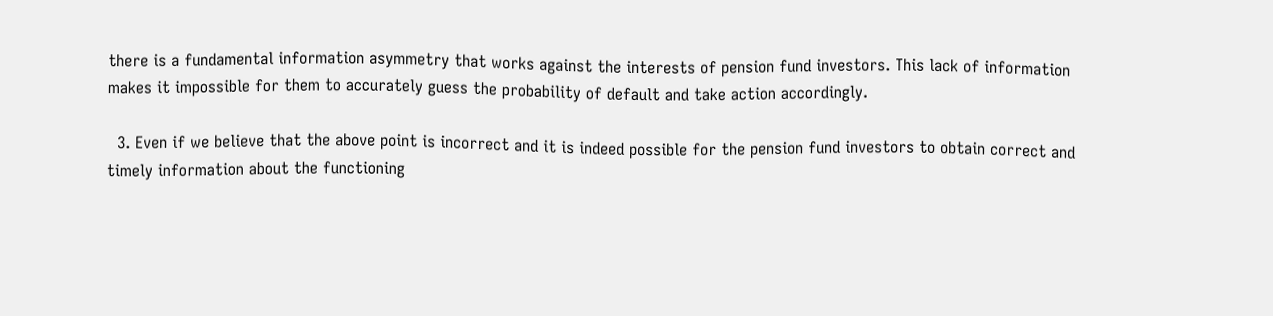there is a fundamental information asymmetry that works against the interests of pension fund investors. This lack of information makes it impossible for them to accurately guess the probability of default and take action accordingly.

  3. Even if we believe that the above point is incorrect and it is indeed possible for the pension fund investors to obtain correct and timely information about the functioning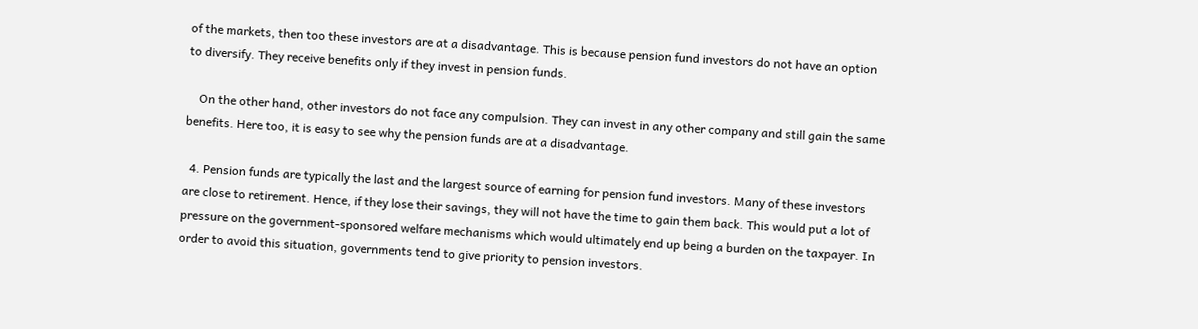of the markets, then too these investors are at a disadvantage. This is because pension fund investors do not have an option to diversify. They receive benefits only if they invest in pension funds.

    On the other hand, other investors do not face any compulsion. They can invest in any other company and still gain the same benefits. Here too, it is easy to see why the pension funds are at a disadvantage.

  4. Pension funds are typically the last and the largest source of earning for pension fund investors. Many of these investors are close to retirement. Hence, if they lose their savings, they will not have the time to gain them back. This would put a lot of pressure on the government-sponsored welfare mechanisms which would ultimately end up being a burden on the taxpayer. In order to avoid this situation, governments tend to give priority to pension investors.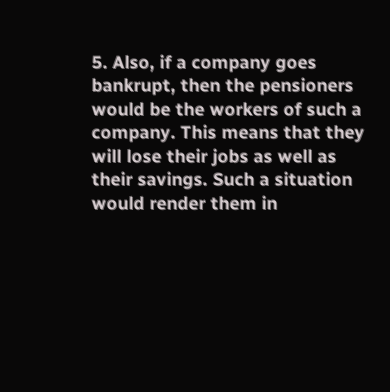5. Also, if a company goes bankrupt, then the pensioners would be the workers of such a company. This means that they will lose their jobs as well as their savings. Such a situation would render them in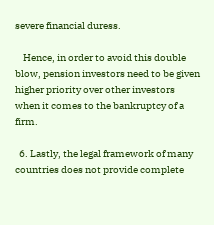severe financial duress.

    Hence, in order to avoid this double blow, pension investors need to be given higher priority over other investors when it comes to the bankruptcy of a firm.

  6. Lastly, the legal framework of many countries does not provide complete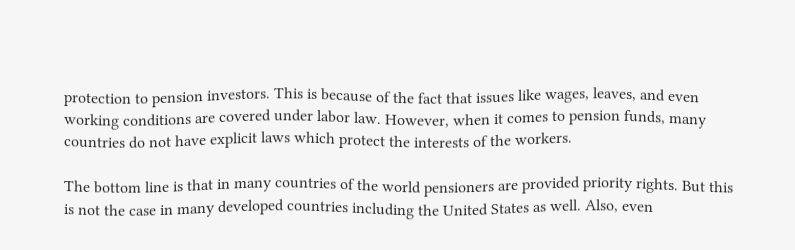protection to pension investors. This is because of the fact that issues like wages, leaves, and even working conditions are covered under labor law. However, when it comes to pension funds, many countries do not have explicit laws which protect the interests of the workers.

The bottom line is that in many countries of the world pensioners are provided priority rights. But this is not the case in many developed countries including the United States as well. Also, even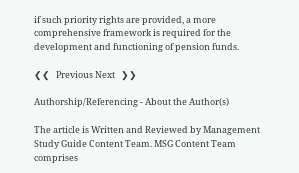if such priority rights are provided, a more comprehensive framework is required for the development and functioning of pension funds.

❮❮   Previous Next   ❯❯

Authorship/Referencing - About the Author(s)

The article is Written and Reviewed by Management Study Guide Content Team. MSG Content Team comprises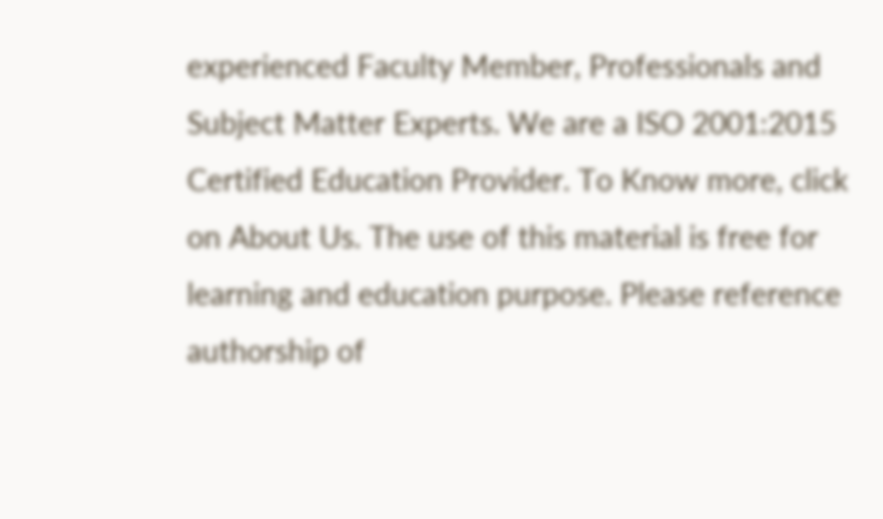experienced Faculty Member, Professionals and Subject Matter Experts. We are a ISO 2001:2015 Certified Education Provider. To Know more, click on About Us. The use of this material is free for learning and education purpose. Please reference authorship of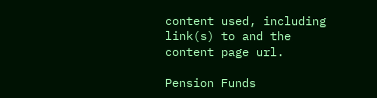content used, including link(s) to and the content page url.

Pension Funds